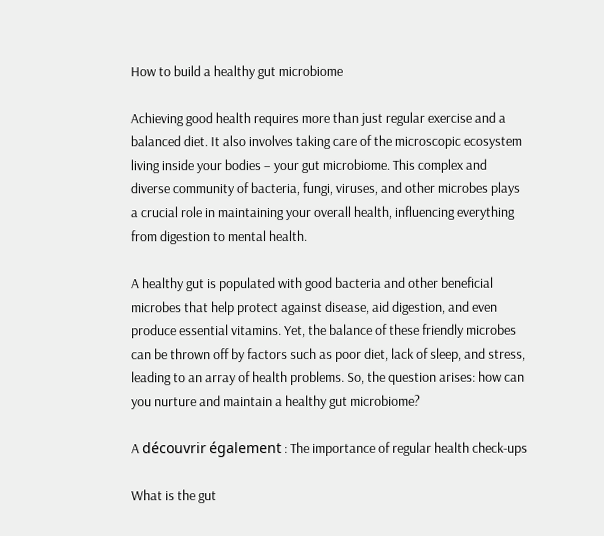How to build a healthy gut microbiome

Achieving good health requires more than just regular exercise and a balanced diet. It also involves taking care of the microscopic ecosystem living inside your bodies – your gut microbiome. This complex and diverse community of bacteria, fungi, viruses, and other microbes plays a crucial role in maintaining your overall health, influencing everything from digestion to mental health.

A healthy gut is populated with good bacteria and other beneficial microbes that help protect against disease, aid digestion, and even produce essential vitamins. Yet, the balance of these friendly microbes can be thrown off by factors such as poor diet, lack of sleep, and stress, leading to an array of health problems. So, the question arises: how can you nurture and maintain a healthy gut microbiome?

A découvrir également : The importance of regular health check-ups

What is the gut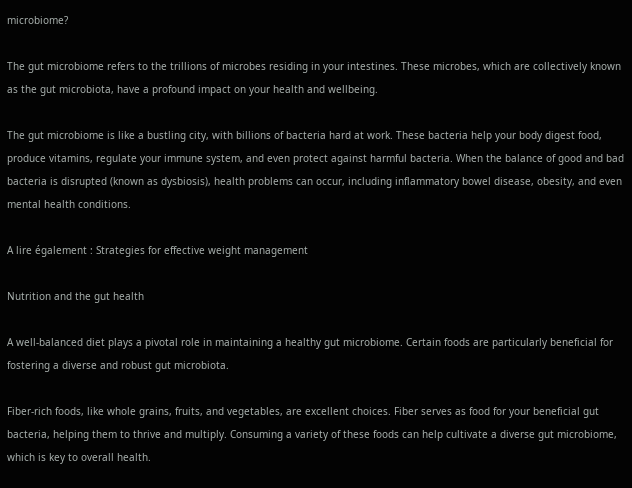microbiome?

The gut microbiome refers to the trillions of microbes residing in your intestines. These microbes, which are collectively known as the gut microbiota, have a profound impact on your health and wellbeing.

The gut microbiome is like a bustling city, with billions of bacteria hard at work. These bacteria help your body digest food, produce vitamins, regulate your immune system, and even protect against harmful bacteria. When the balance of good and bad bacteria is disrupted (known as dysbiosis), health problems can occur, including inflammatory bowel disease, obesity, and even mental health conditions.

A lire également : Strategies for effective weight management

Nutrition and the gut health

A well-balanced diet plays a pivotal role in maintaining a healthy gut microbiome. Certain foods are particularly beneficial for fostering a diverse and robust gut microbiota.

Fiber-rich foods, like whole grains, fruits, and vegetables, are excellent choices. Fiber serves as food for your beneficial gut bacteria, helping them to thrive and multiply. Consuming a variety of these foods can help cultivate a diverse gut microbiome, which is key to overall health.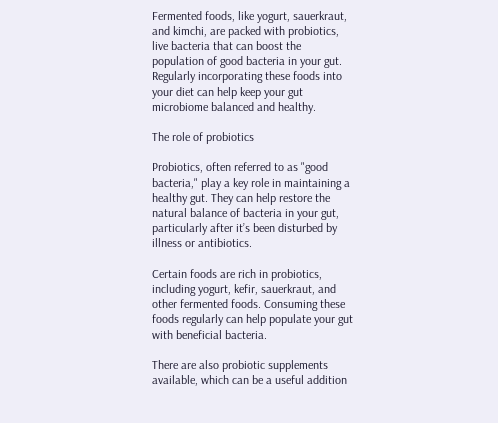Fermented foods, like yogurt, sauerkraut, and kimchi, are packed with probiotics, live bacteria that can boost the population of good bacteria in your gut. Regularly incorporating these foods into your diet can help keep your gut microbiome balanced and healthy.

The role of probiotics

Probiotics, often referred to as "good bacteria," play a key role in maintaining a healthy gut. They can help restore the natural balance of bacteria in your gut, particularly after it’s been disturbed by illness or antibiotics.

Certain foods are rich in probiotics, including yogurt, kefir, sauerkraut, and other fermented foods. Consuming these foods regularly can help populate your gut with beneficial bacteria.

There are also probiotic supplements available, which can be a useful addition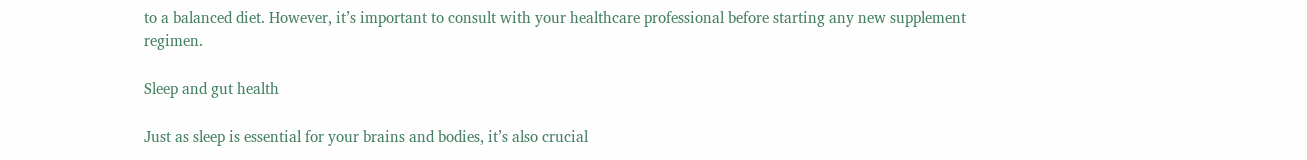to a balanced diet. However, it’s important to consult with your healthcare professional before starting any new supplement regimen.

Sleep and gut health

Just as sleep is essential for your brains and bodies, it’s also crucial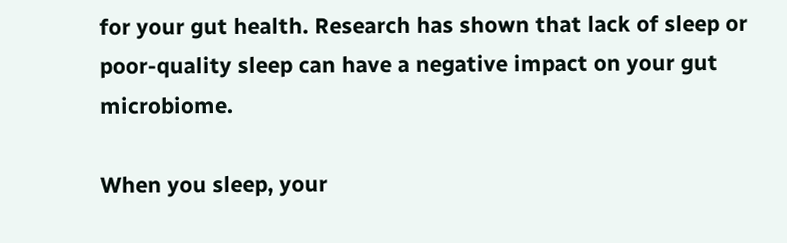for your gut health. Research has shown that lack of sleep or poor-quality sleep can have a negative impact on your gut microbiome.

When you sleep, your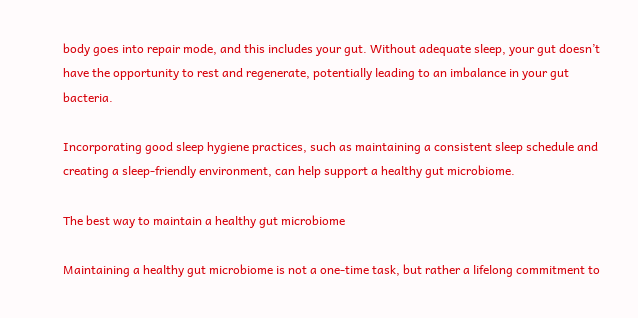body goes into repair mode, and this includes your gut. Without adequate sleep, your gut doesn’t have the opportunity to rest and regenerate, potentially leading to an imbalance in your gut bacteria.

Incorporating good sleep hygiene practices, such as maintaining a consistent sleep schedule and creating a sleep-friendly environment, can help support a healthy gut microbiome.

The best way to maintain a healthy gut microbiome

Maintaining a healthy gut microbiome is not a one-time task, but rather a lifelong commitment to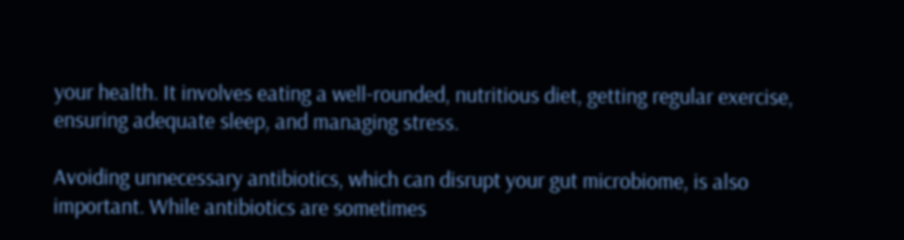your health. It involves eating a well-rounded, nutritious diet, getting regular exercise, ensuring adequate sleep, and managing stress.

Avoiding unnecessary antibiotics, which can disrupt your gut microbiome, is also important. While antibiotics are sometimes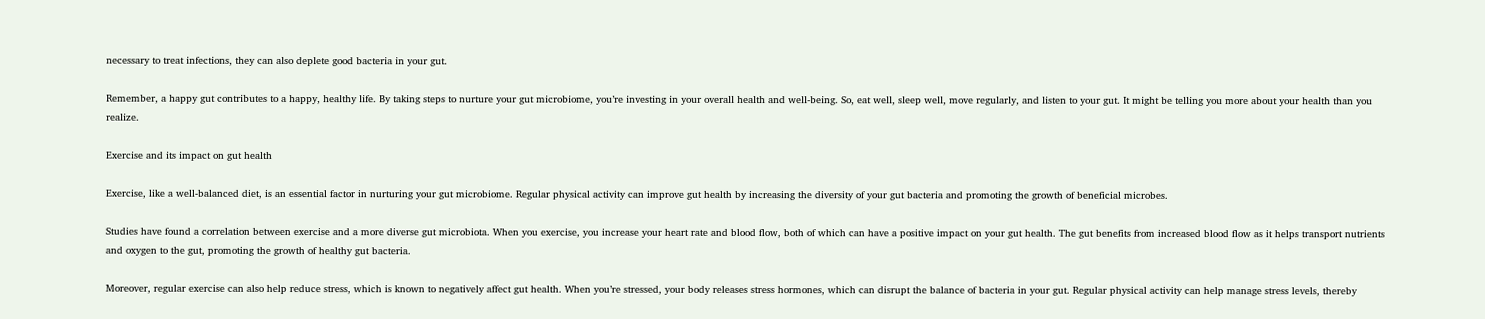necessary to treat infections, they can also deplete good bacteria in your gut.

Remember, a happy gut contributes to a happy, healthy life. By taking steps to nurture your gut microbiome, you’re investing in your overall health and well-being. So, eat well, sleep well, move regularly, and listen to your gut. It might be telling you more about your health than you realize.

Exercise and its impact on gut health

Exercise, like a well-balanced diet, is an essential factor in nurturing your gut microbiome. Regular physical activity can improve gut health by increasing the diversity of your gut bacteria and promoting the growth of beneficial microbes.

Studies have found a correlation between exercise and a more diverse gut microbiota. When you exercise, you increase your heart rate and blood flow, both of which can have a positive impact on your gut health. The gut benefits from increased blood flow as it helps transport nutrients and oxygen to the gut, promoting the growth of healthy gut bacteria.

Moreover, regular exercise can also help reduce stress, which is known to negatively affect gut health. When you’re stressed, your body releases stress hormones, which can disrupt the balance of bacteria in your gut. Regular physical activity can help manage stress levels, thereby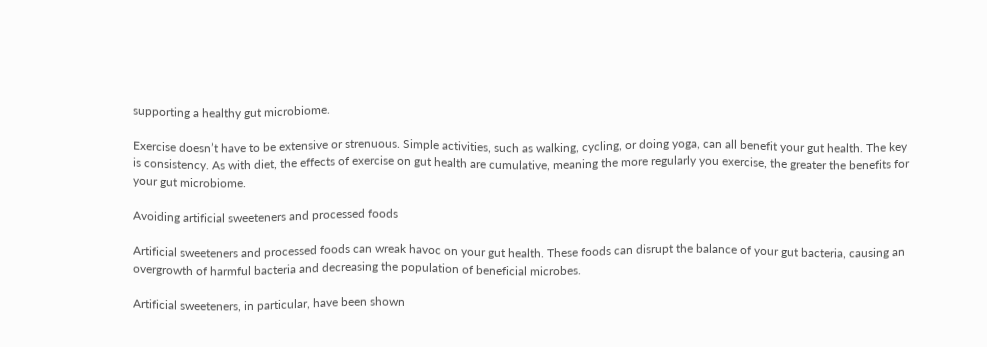supporting a healthy gut microbiome.

Exercise doesn’t have to be extensive or strenuous. Simple activities, such as walking, cycling, or doing yoga, can all benefit your gut health. The key is consistency. As with diet, the effects of exercise on gut health are cumulative, meaning the more regularly you exercise, the greater the benefits for your gut microbiome.

Avoiding artificial sweeteners and processed foods

Artificial sweeteners and processed foods can wreak havoc on your gut health. These foods can disrupt the balance of your gut bacteria, causing an overgrowth of harmful bacteria and decreasing the population of beneficial microbes.

Artificial sweeteners, in particular, have been shown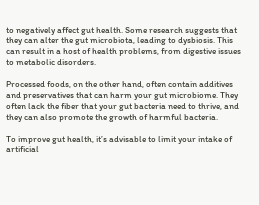to negatively affect gut health. Some research suggests that they can alter the gut microbiota, leading to dysbiosis. This can result in a host of health problems, from digestive issues to metabolic disorders.

Processed foods, on the other hand, often contain additives and preservatives that can harm your gut microbiome. They often lack the fiber that your gut bacteria need to thrive, and they can also promote the growth of harmful bacteria.

To improve gut health, it’s advisable to limit your intake of artificial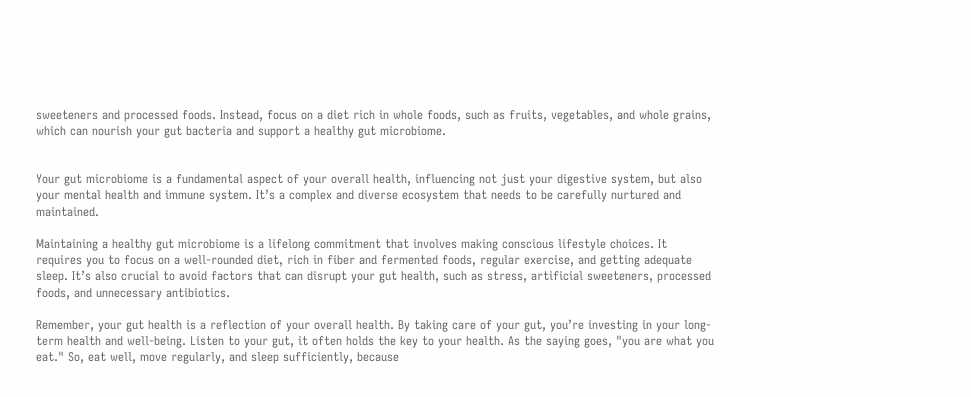sweeteners and processed foods. Instead, focus on a diet rich in whole foods, such as fruits, vegetables, and whole grains, which can nourish your gut bacteria and support a healthy gut microbiome.


Your gut microbiome is a fundamental aspect of your overall health, influencing not just your digestive system, but also your mental health and immune system. It’s a complex and diverse ecosystem that needs to be carefully nurtured and maintained.

Maintaining a healthy gut microbiome is a lifelong commitment that involves making conscious lifestyle choices. It requires you to focus on a well-rounded diet, rich in fiber and fermented foods, regular exercise, and getting adequate sleep. It’s also crucial to avoid factors that can disrupt your gut health, such as stress, artificial sweeteners, processed foods, and unnecessary antibiotics.

Remember, your gut health is a reflection of your overall health. By taking care of your gut, you’re investing in your long-term health and well-being. Listen to your gut, it often holds the key to your health. As the saying goes, "you are what you eat." So, eat well, move regularly, and sleep sufficiently, because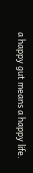a happy gut means a happy life.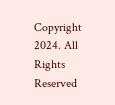Copyright 2024. All Rights Reserved